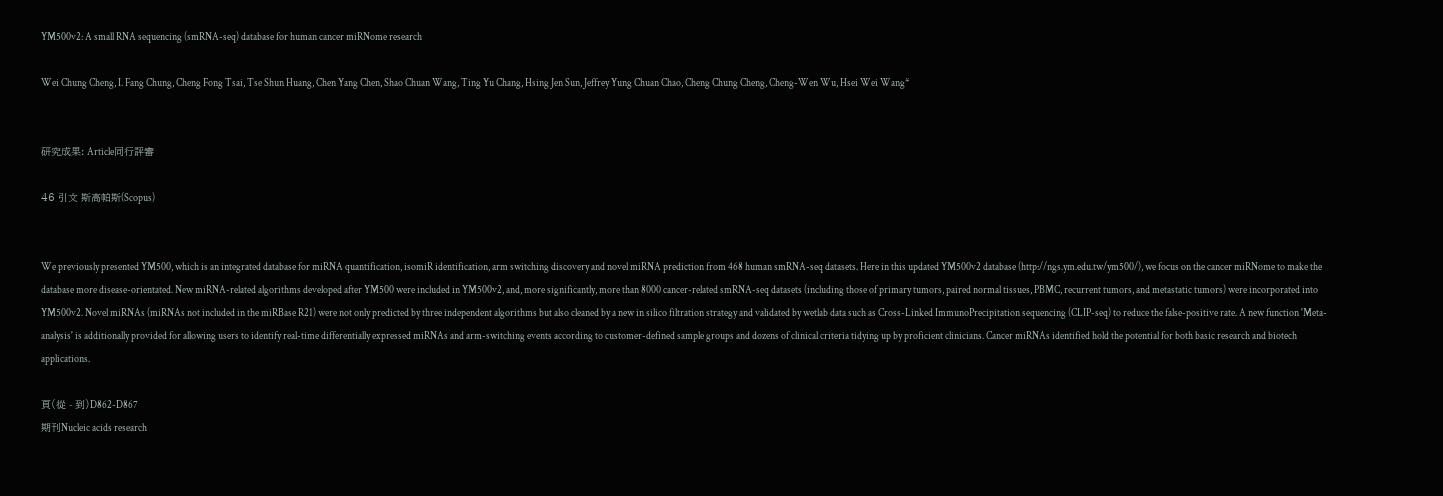YM500v2: A small RNA sequencing (smRNA-seq) database for human cancer miRNome research

Wei Chung Cheng, I. Fang Chung, Cheng Fong Tsai, Tse Shun Huang, Chen Yang Chen, Shao Chuan Wang, Ting Yu Chang, Hsing Jen Sun, Jeffrey Yung Chuan Chao, Cheng Chung Cheng, Cheng-Wen Wu, Hsei Wei Wang*


研究成果: Article同行評審

46 引文 斯高帕斯(Scopus)


We previously presented YM500, which is an integrated database for miRNA quantification, isomiR identification, arm switching discovery and novel miRNA prediction from 468 human smRNA-seq datasets. Here in this updated YM500v2 database (http://ngs.ym.edu.tw/ym500/), we focus on the cancer miRNome to make the database more disease-orientated. New miRNA-related algorithms developed after YM500 were included in YM500v2, and, more significantly, more than 8000 cancer-related smRNA-seq datasets (including those of primary tumors, paired normal tissues, PBMC, recurrent tumors, and metastatic tumors) were incorporated into YM500v2. Novel miRNAs (miRNAs not included in the miRBase R21) were not only predicted by three independent algorithms but also cleaned by a new in silico filtration strategy and validated by wetlab data such as Cross-Linked ImmunoPrecipitation sequencing (CLIP-seq) to reduce the false-positive rate. A new function 'Meta-analysis' is additionally provided for allowing users to identify real-time differentially expressed miRNAs and arm-switching events according to customer-defined sample groups and dozens of clinical criteria tidying up by proficient clinicians. Cancer miRNAs identified hold the potential for both basic research and biotech applications.

頁(從 - 到)D862-D867
期刊Nucleic acids research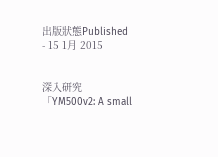出版狀態Published - 15 1月 2015


深入研究「YM500v2: A small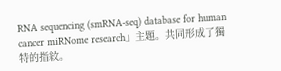RNA sequencing (smRNA-seq) database for human cancer miRNome research」主題。共同形成了獨特的指紋。